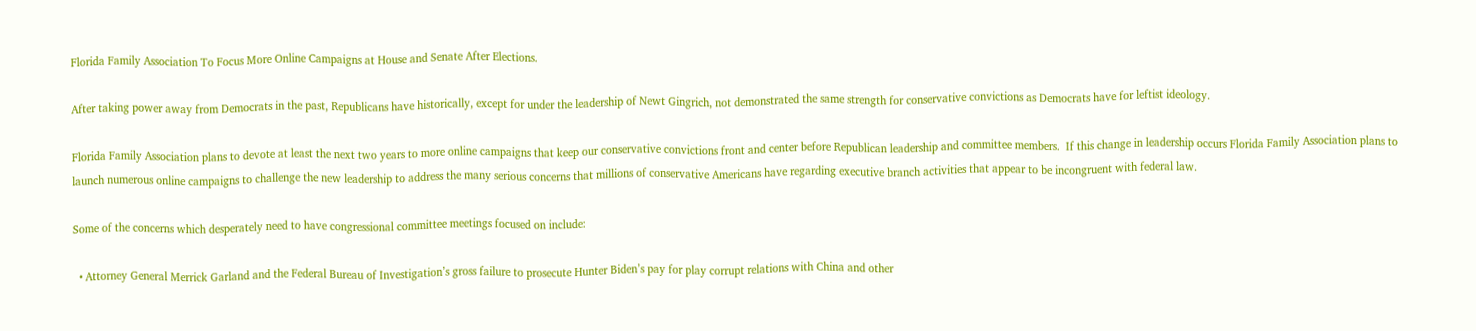Florida Family Association To Focus More Online Campaigns at House and Senate After Elections.

After taking power away from Democrats in the past, Republicans have historically, except for under the leadership of Newt Gingrich, not demonstrated the same strength for conservative convictions as Democrats have for leftist ideology.

Florida Family Association plans to devote at least the next two years to more online campaigns that keep our conservative convictions front and center before Republican leadership and committee members.  If this change in leadership occurs Florida Family Association plans to launch numerous online campaigns to challenge the new leadership to address the many serious concerns that millions of conservative Americans have regarding executive branch activities that appear to be incongruent with federal law.

Some of the concerns which desperately need to have congressional committee meetings focused on include:

  • Attorney General Merrick Garland and the Federal Bureau of Investigation’s gross failure to prosecute Hunter Biden’s pay for play corrupt relations with China and other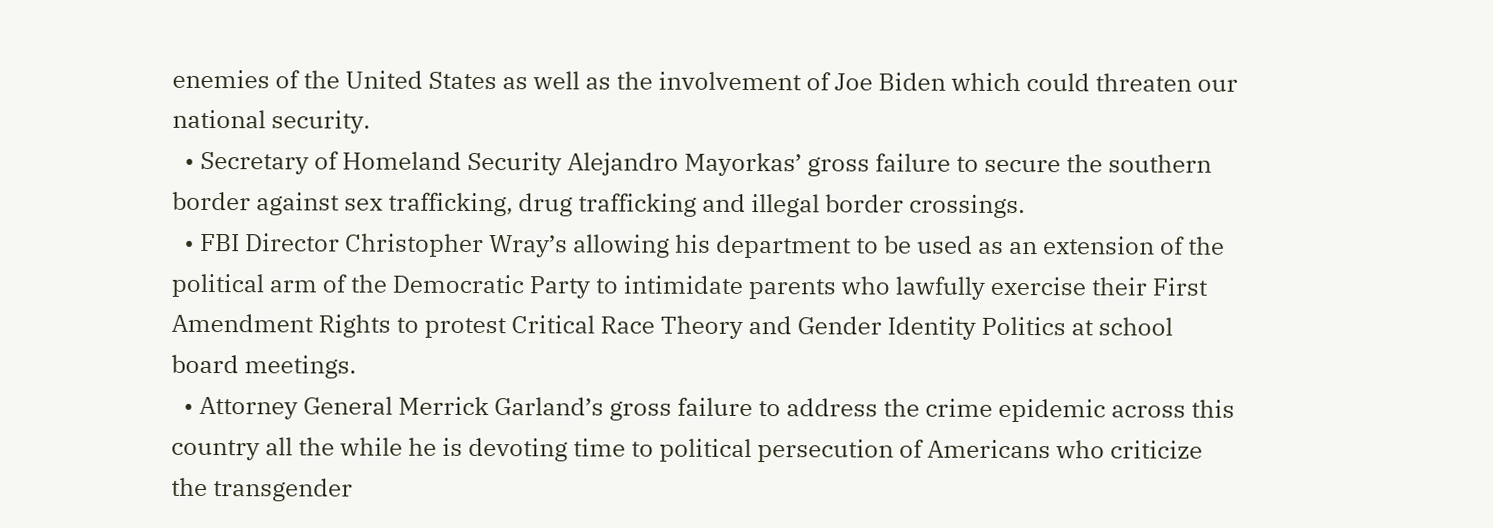enemies of the United States as well as the involvement of Joe Biden which could threaten our national security.
  • Secretary of Homeland Security Alejandro Mayorkas’ gross failure to secure the southern border against sex trafficking, drug trafficking and illegal border crossings.
  • FBI Director Christopher Wray’s allowing his department to be used as an extension of the political arm of the Democratic Party to intimidate parents who lawfully exercise their First Amendment Rights to protest Critical Race Theory and Gender Identity Politics at school board meetings.
  • Attorney General Merrick Garland’s gross failure to address the crime epidemic across this country all the while he is devoting time to political persecution of Americans who criticize the transgender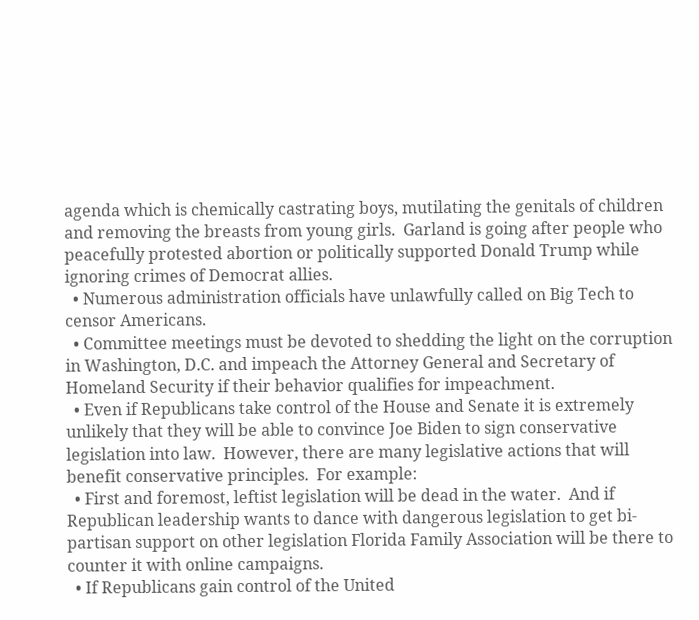agenda which is chemically castrating boys, mutilating the genitals of children and removing the breasts from young girls.  Garland is going after people who peacefully protested abortion or politically supported Donald Trump while ignoring crimes of Democrat allies.
  • Numerous administration officials have unlawfully called on Big Tech to censor Americans.
  • Committee meetings must be devoted to shedding the light on the corruption in Washington, D.C. and impeach the Attorney General and Secretary of Homeland Security if their behavior qualifies for impeachment.
  • Even if Republicans take control of the House and Senate it is extremely unlikely that they will be able to convince Joe Biden to sign conservative legislation into law.  However, there are many legislative actions that will benefit conservative principles.  For example:
  • First and foremost, leftist legislation will be dead in the water.  And if Republican leadership wants to dance with dangerous legislation to get bi-partisan support on other legislation Florida Family Association will be there to counter it with online campaigns.
  • If Republicans gain control of the United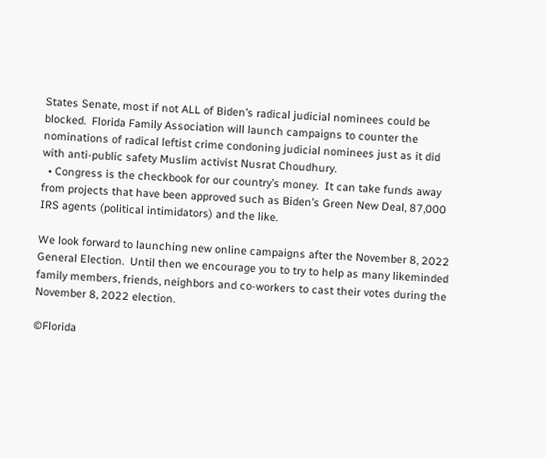States Senate, most if not ALL of Biden’s radical judicial nominees could be blocked.  Florida Family Association will launch campaigns to counter the nominations of radical leftist crime condoning judicial nominees just as it did with anti-public safety Muslim activist Nusrat Choudhury.
  • Congress is the checkbook for our country’s money.  It can take funds away from projects that have been approved such as Biden’s Green New Deal, 87,000 IRS agents (political intimidators) and the like.

We look forward to launching new online campaigns after the November 8, 2022 General Election.  Until then we encourage you to try to help as many likeminded family members, friends, neighbors and co-workers to cast their votes during the November 8, 2022 election.

©Florida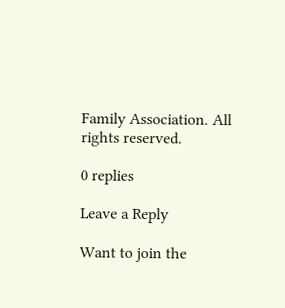Family Association. All rights reserved.

0 replies

Leave a Reply

Want to join the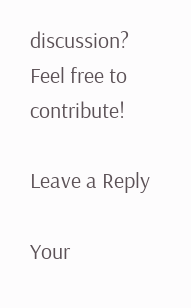discussion?
Feel free to contribute!

Leave a Reply

Your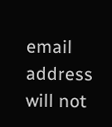email address will not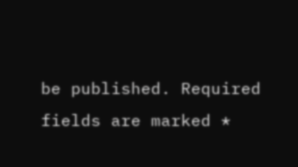be published. Required fields are marked *